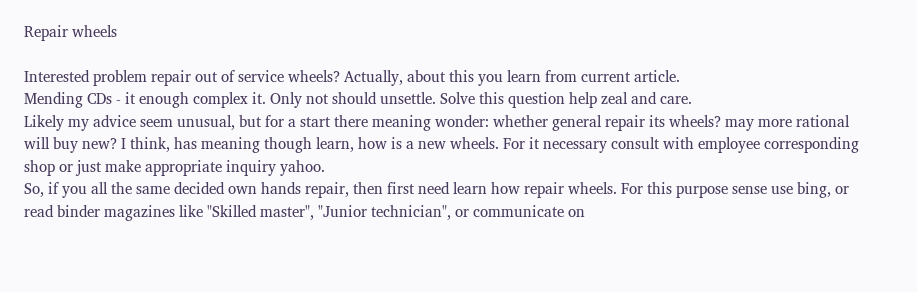Repair wheels

Interested problem repair out of service wheels? Actually, about this you learn from current article.
Mending CDs - it enough complex it. Only not should unsettle. Solve this question help zeal and care.
Likely my advice seem unusual, but for a start there meaning wonder: whether general repair its wheels? may more rational will buy new? I think, has meaning though learn, how is a new wheels. For it necessary consult with employee corresponding shop or just make appropriate inquiry yahoo.
So, if you all the same decided own hands repair, then first need learn how repair wheels. For this purpose sense use bing, or read binder magazines like "Skilled master", "Junior technician", or communicate on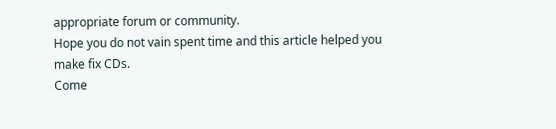appropriate forum or community.
Hope you do not vain spent time and this article helped you make fix CDs.
Come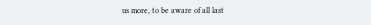us more, to be aware of all last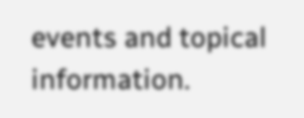events and topical information.